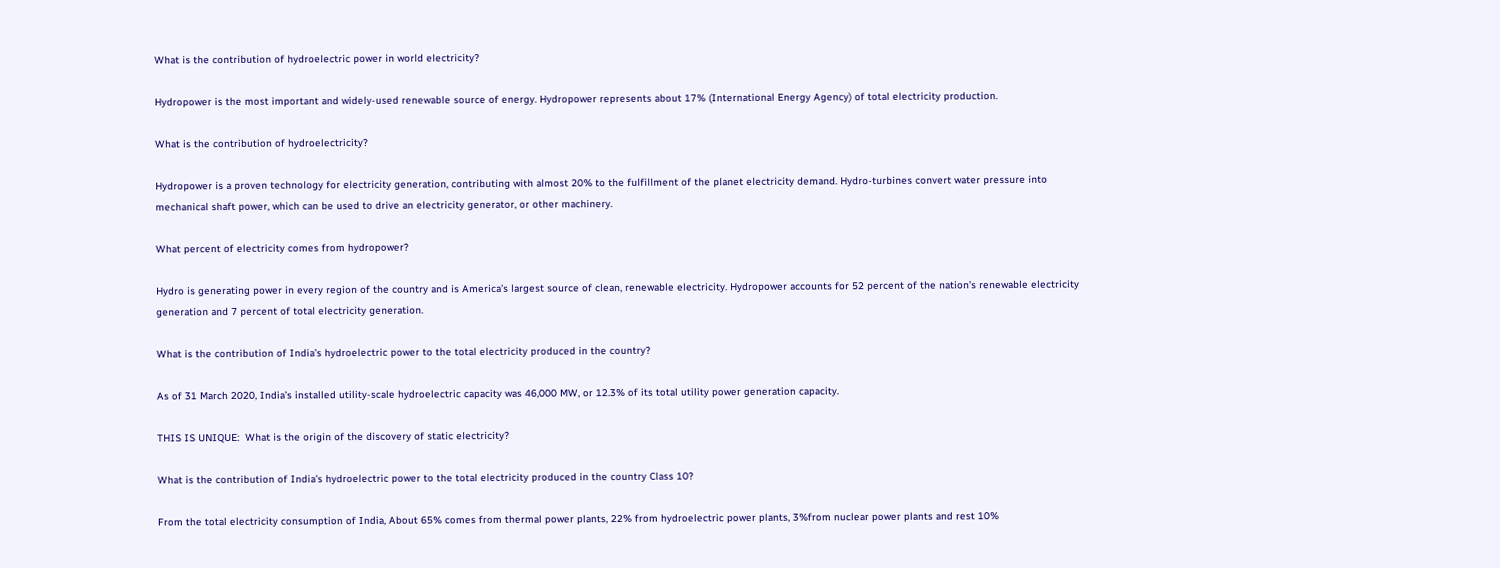What is the contribution of hydroelectric power in world electricity?

Hydropower is the most important and widely-used renewable source of energy. Hydropower represents about 17% (International Energy Agency) of total electricity production.

What is the contribution of hydroelectricity?

Hydropower is a proven technology for electricity generation, contributing with almost 20% to the fulfillment of the planet electricity demand. Hydro-turbines convert water pressure into mechanical shaft power, which can be used to drive an electricity generator, or other machinery.

What percent of electricity comes from hydropower?

Hydro is generating power in every region of the country and is America’s largest source of clean, renewable electricity. Hydropower accounts for 52 percent of the nation’s renewable electricity generation and 7 percent of total electricity generation.

What is the contribution of India’s hydroelectric power to the total electricity produced in the country?

As of 31 March 2020, India’s installed utility-scale hydroelectric capacity was 46,000 MW, or 12.3% of its total utility power generation capacity.

THIS IS UNIQUE:  What is the origin of the discovery of static electricity?

What is the contribution of India’s hydroelectric power to the total electricity produced in the country Class 10?

From the total electricity consumption of India, About 65% comes from thermal power plants, 22% from hydroelectric power plants, 3%from nuclear power plants and rest 10%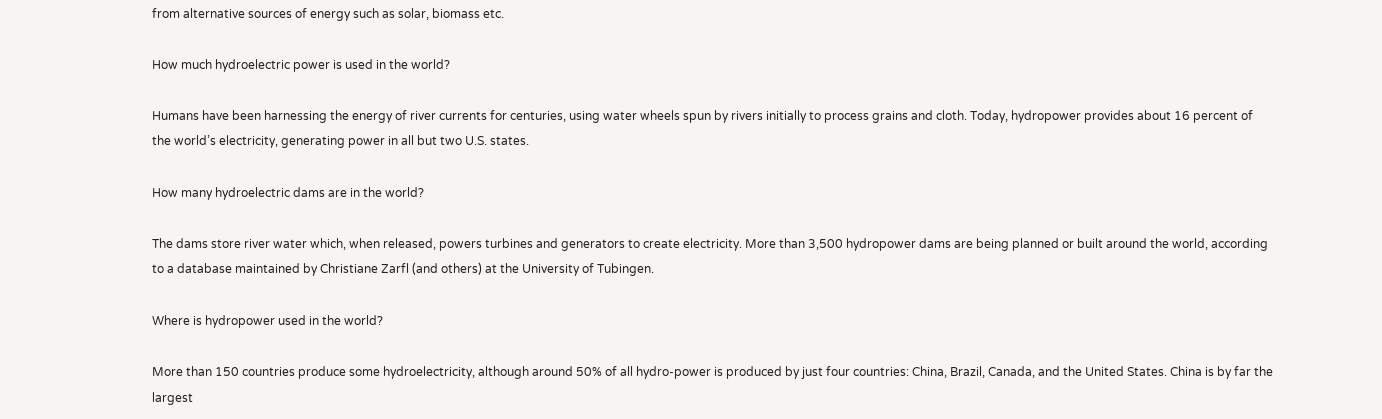from alternative sources of energy such as solar, biomass etc.

How much hydroelectric power is used in the world?

Humans have been harnessing the energy of river currents for centuries, using water wheels spun by rivers initially to process grains and cloth. Today, hydropower provides about 16 percent of the world’s electricity, generating power in all but two U.S. states.

How many hydroelectric dams are in the world?

The dams store river water which, when released, powers turbines and generators to create electricity. More than 3,500 hydropower dams are being planned or built around the world, according to a database maintained by Christiane Zarfl (and others) at the University of Tubingen.

Where is hydropower used in the world?

More than 150 countries produce some hydroelectricity, although around 50% of all hydro-power is produced by just four countries: China, Brazil, Canada, and the United States. China is by far the largest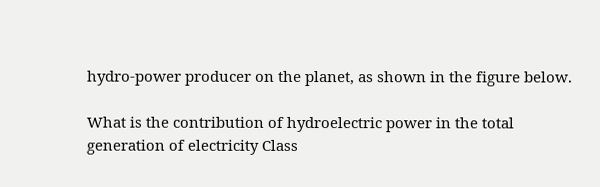hydro-power producer on the planet, as shown in the figure below.

What is the contribution of hydroelectric power in the total generation of electricity Class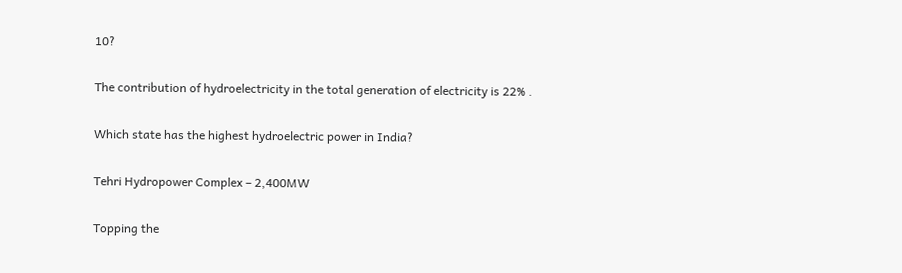10?

The contribution of hydroelectricity in the total generation of electricity is 22% .

Which state has the highest hydroelectric power in India?

Tehri Hydropower Complex – 2,400MW

Topping the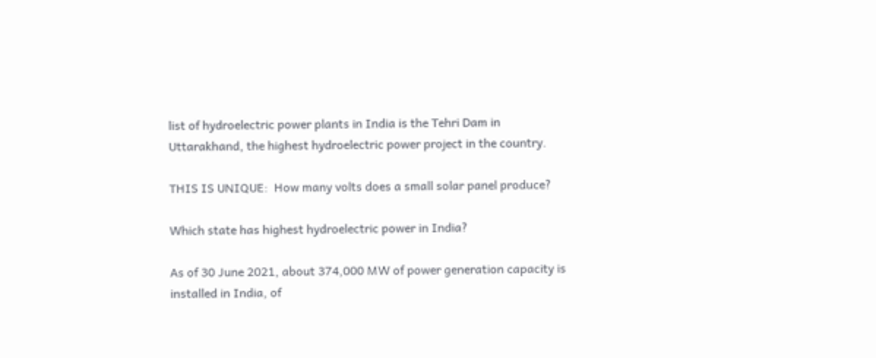list of hydroelectric power plants in India is the Tehri Dam in Uttarakhand, the highest hydroelectric power project in the country.

THIS IS UNIQUE:  How many volts does a small solar panel produce?

Which state has highest hydroelectric power in India?

As of 30 June 2021, about 374,000 MW of power generation capacity is installed in India, of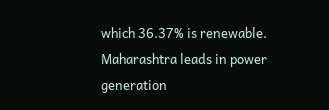which 36.37% is renewable. Maharashtra leads in power generation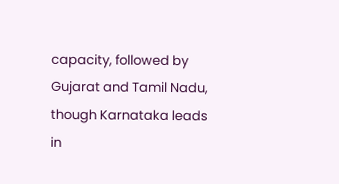capacity, followed by Gujarat and Tamil Nadu, though Karnataka leads in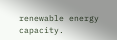renewable energy capacity.